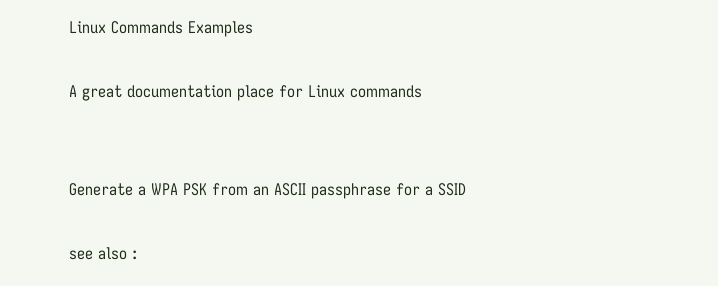Linux Commands Examples

A great documentation place for Linux commands


Generate a WPA PSK from an ASCII passphrase for a SSID

see also :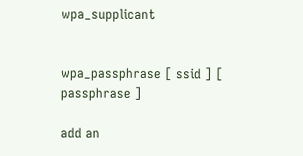wpa_supplicant


wpa_passphrase [ ssid ] [ passphrase ]

add an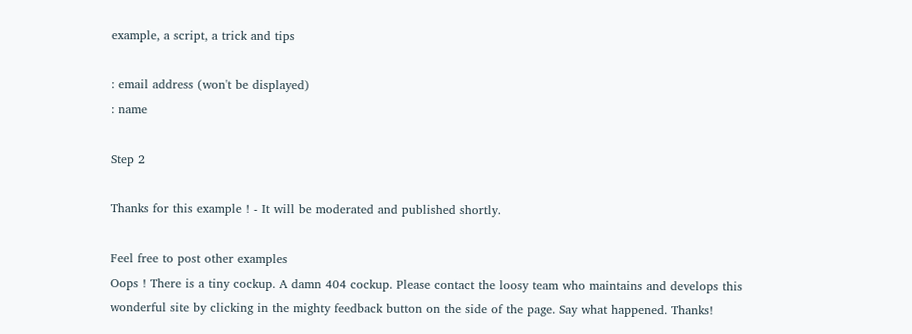example, a script, a trick and tips

: email address (won't be displayed)
: name

Step 2

Thanks for this example ! - It will be moderated and published shortly.

Feel free to post other examples
Oops ! There is a tiny cockup. A damn 404 cockup. Please contact the loosy team who maintains and develops this wonderful site by clicking in the mighty feedback button on the side of the page. Say what happened. Thanks!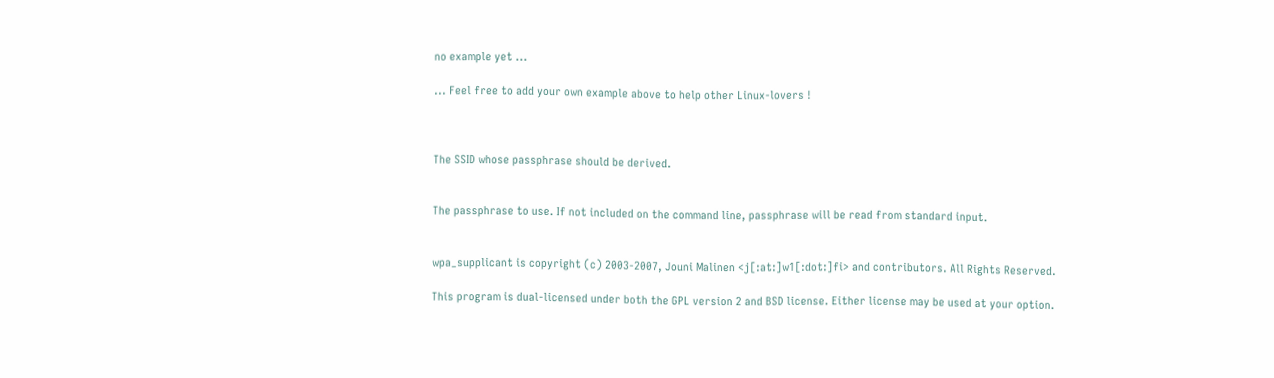no example yet ...

... Feel free to add your own example above to help other Linux-lovers !



The SSID whose passphrase should be derived.


The passphrase to use. If not included on the command line, passphrase will be read from standard input.


wpa_supplicant is copyright (c) 2003-2007, Jouni Malinen <j[:at:]w1[:dot:]fi> and contributors. All Rights Reserved.

This program is dual-licensed under both the GPL version 2 and BSD license. Either license may be used at your option.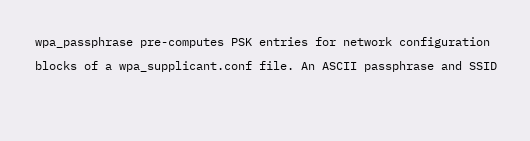wpa_passphrase pre-computes PSK entries for network configuration blocks of a wpa_supplicant.conf file. An ASCII passphrase and SSID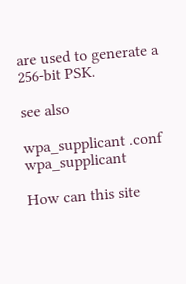are used to generate a 256-bit PSK.

see also

wpa_supplicant .conf wpa_supplicant

How can this site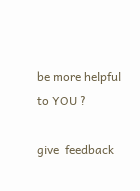be more helpful to YOU ?

give  feedback